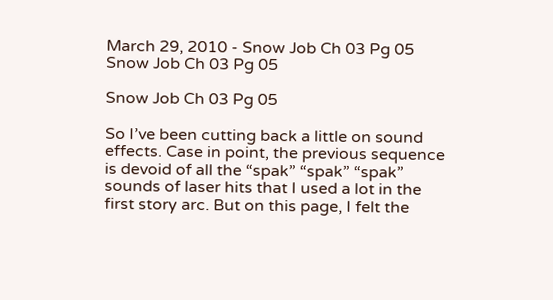March 29, 2010 - Snow Job Ch 03 Pg 05
Snow Job Ch 03 Pg 05

Snow Job Ch 03 Pg 05

So I’ve been cutting back a little on sound effects. Case in point, the previous sequence is devoid of all the “spak” “spak” “spak” sounds of laser hits that I used a lot in the first story arc. But on this page, I felt the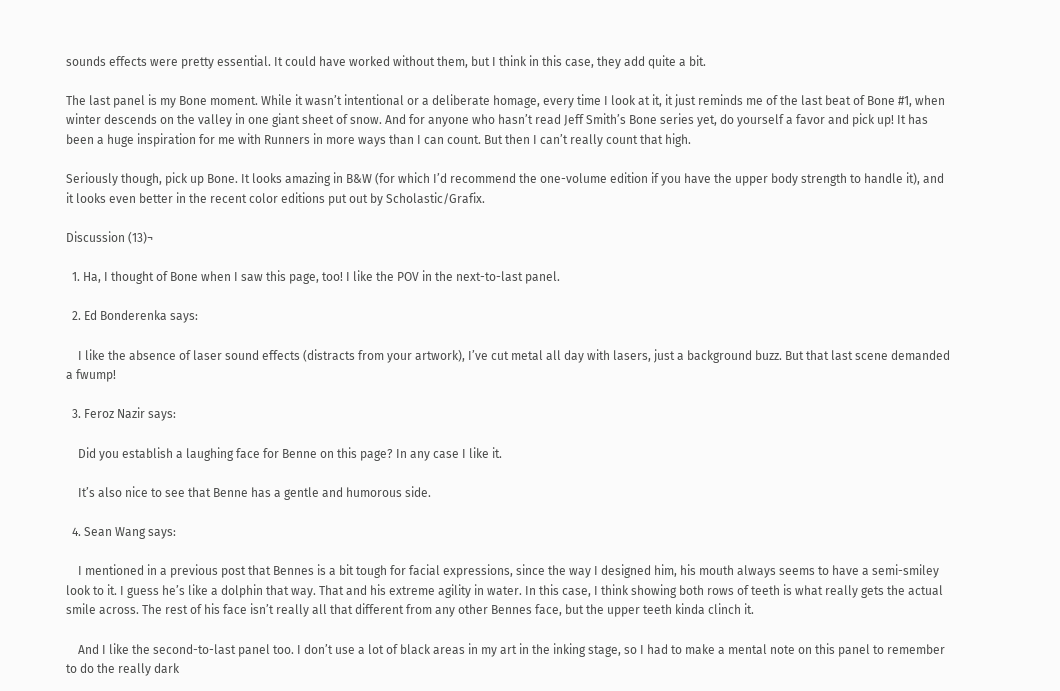sounds effects were pretty essential. It could have worked without them, but I think in this case, they add quite a bit.

The last panel is my Bone moment. While it wasn’t intentional or a deliberate homage, every time I look at it, it just reminds me of the last beat of Bone #1, when winter descends on the valley in one giant sheet of snow. And for anyone who hasn’t read Jeff Smith’s Bone series yet, do yourself a favor and pick up! It has been a huge inspiration for me with Runners in more ways than I can count. But then I can’t really count that high.

Seriously though, pick up Bone. It looks amazing in B&W (for which I’d recommend the one-volume edition if you have the upper body strength to handle it), and it looks even better in the recent color editions put out by Scholastic/Grafix.

Discussion (13)¬

  1. Ha, I thought of Bone when I saw this page, too! I like the POV in the next-to-last panel.

  2. Ed Bonderenka says:

    I like the absence of laser sound effects (distracts from your artwork), I’ve cut metal all day with lasers, just a background buzz. But that last scene demanded a fwump!

  3. Feroz Nazir says:

    Did you establish a laughing face for Benne on this page? In any case I like it.

    It’s also nice to see that Benne has a gentle and humorous side.

  4. Sean Wang says:

    I mentioned in a previous post that Bennes is a bit tough for facial expressions, since the way I designed him, his mouth always seems to have a semi-smiley look to it. I guess he’s like a dolphin that way. That and his extreme agility in water. In this case, I think showing both rows of teeth is what really gets the actual smile across. The rest of his face isn’t really all that different from any other Bennes face, but the upper teeth kinda clinch it.

    And I like the second-to-last panel too. I don’t use a lot of black areas in my art in the inking stage, so I had to make a mental note on this panel to remember to do the really dark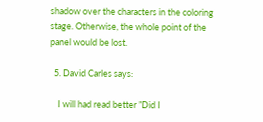shadow over the characters in the coloring stage. Otherwise, the whole point of the panel would be lost.

  5. David Carles says:

    I will had read better ”Did I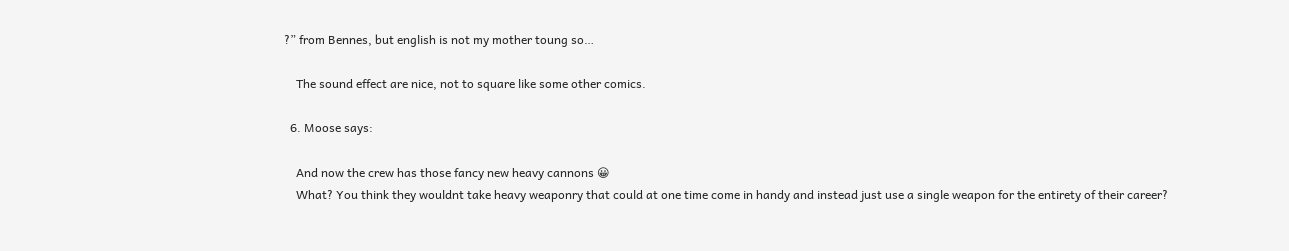?” from Bennes, but english is not my mother toung so…

    The sound effect are nice, not to square like some other comics.

  6. Moose says:

    And now the crew has those fancy new heavy cannons 😀
    What? You think they wouldnt take heavy weaponry that could at one time come in handy and instead just use a single weapon for the entirety of their career?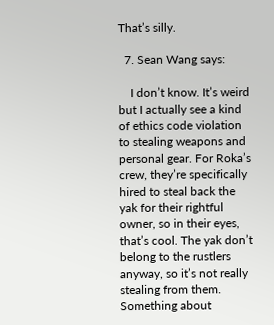That’s silly.

  7. Sean Wang says:

    I don’t know. It’s weird but I actually see a kind of ethics code violation to stealing weapons and personal gear. For Roka’s crew, they’re specifically hired to steal back the yak for their rightful owner, so in their eyes, that’s cool. The yak don’t belong to the rustlers anyway, so it’s not really stealing from them. Something about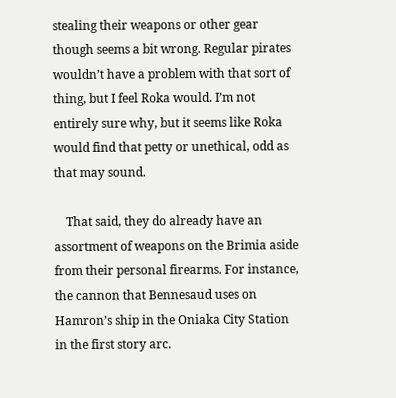stealing their weapons or other gear though seems a bit wrong. Regular pirates wouldn’t have a problem with that sort of thing, but I feel Roka would. I’m not entirely sure why, but it seems like Roka would find that petty or unethical, odd as that may sound.

    That said, they do already have an assortment of weapons on the Brimia aside from their personal firearms. For instance, the cannon that Bennesaud uses on Hamron’s ship in the Oniaka City Station in the first story arc.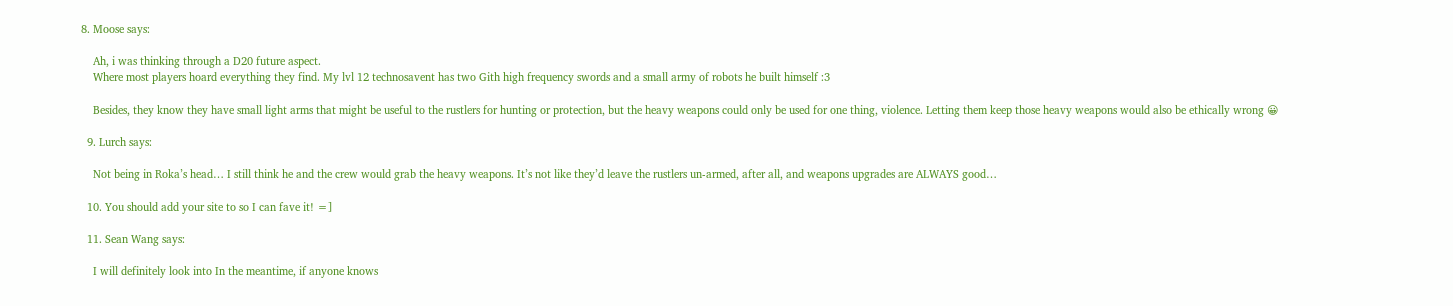8. Moose says:

    Ah, i was thinking through a D20 future aspect.
    Where most players hoard everything they find. My lvl 12 technosavent has two Gith high frequency swords and a small army of robots he built himself :3

    Besides, they know they have small light arms that might be useful to the rustlers for hunting or protection, but the heavy weapons could only be used for one thing, violence. Letting them keep those heavy weapons would also be ethically wrong 😀

  9. Lurch says:

    Not being in Roka’s head… I still think he and the crew would grab the heavy weapons. It’s not like they’d leave the rustlers un-armed, after all, and weapons upgrades are ALWAYS good…

  10. You should add your site to so I can fave it! =]

  11. Sean Wang says:

    I will definitely look into In the meantime, if anyone knows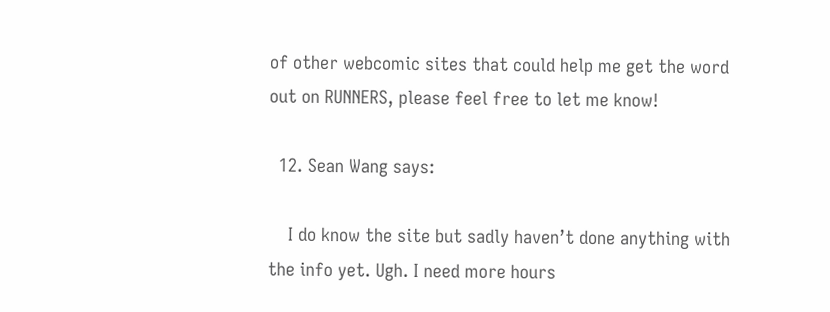of other webcomic sites that could help me get the word out on RUNNERS, please feel free to let me know!

  12. Sean Wang says:

    I do know the site but sadly haven’t done anything with the info yet. Ugh. I need more hours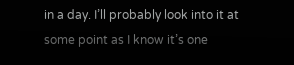in a day. I’ll probably look into it at some point as I know it’s one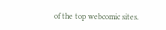of the top webcomic sites.